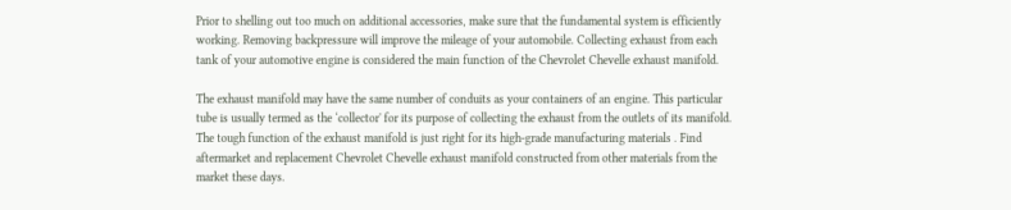Prior to shelling out too much on additional accessories, make sure that the fundamental system is efficiently working. Removing backpressure will improve the mileage of your automobile. Collecting exhaust from each tank of your automotive engine is considered the main function of the Chevrolet Chevelle exhaust manifold.

The exhaust manifold may have the same number of conduits as your containers of an engine. This particular tube is usually termed as the ‘collector' for its purpose of collecting the exhaust from the outlets of its manifold. The tough function of the exhaust manifold is just right for its high-grade manufacturing materials . Find aftermarket and replacement Chevrolet Chevelle exhaust manifold constructed from other materials from the market these days.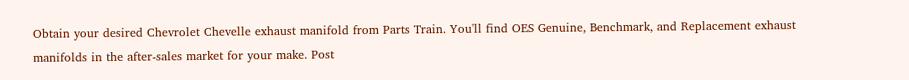Obtain your desired Chevrolet Chevelle exhaust manifold from Parts Train. You'll find OES Genuine, Benchmark, and Replacement exhaust manifolds in the after-sales market for your make. Post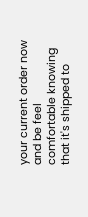your current order now and be feel comfortable knowing that it's shipped to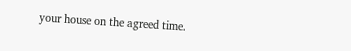your house on the agreed time.